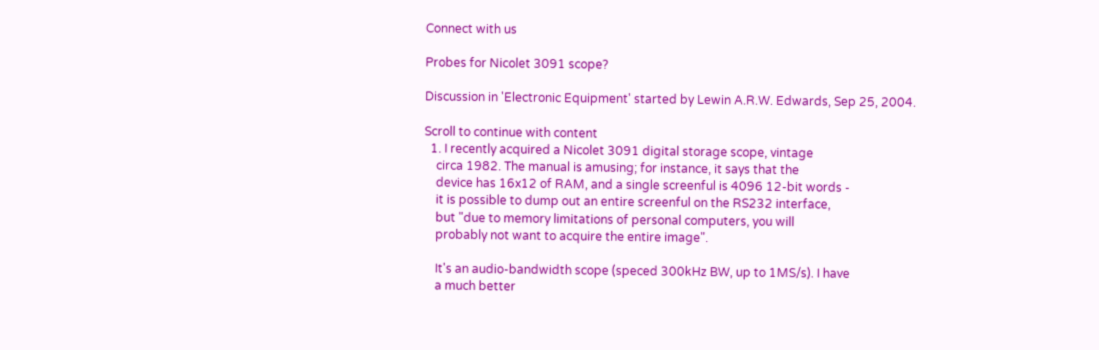Connect with us

Probes for Nicolet 3091 scope?

Discussion in 'Electronic Equipment' started by Lewin A.R.W. Edwards, Sep 25, 2004.

Scroll to continue with content
  1. I recently acquired a Nicolet 3091 digital storage scope, vintage
    circa 1982. The manual is amusing; for instance, it says that the
    device has 16x12 of RAM, and a single screenful is 4096 12-bit words -
    it is possible to dump out an entire screenful on the RS232 interface,
    but "due to memory limitations of personal computers, you will
    probably not want to acquire the entire image".

    It's an audio-bandwidth scope (speced 300kHz BW, up to 1MS/s). I have
    a much better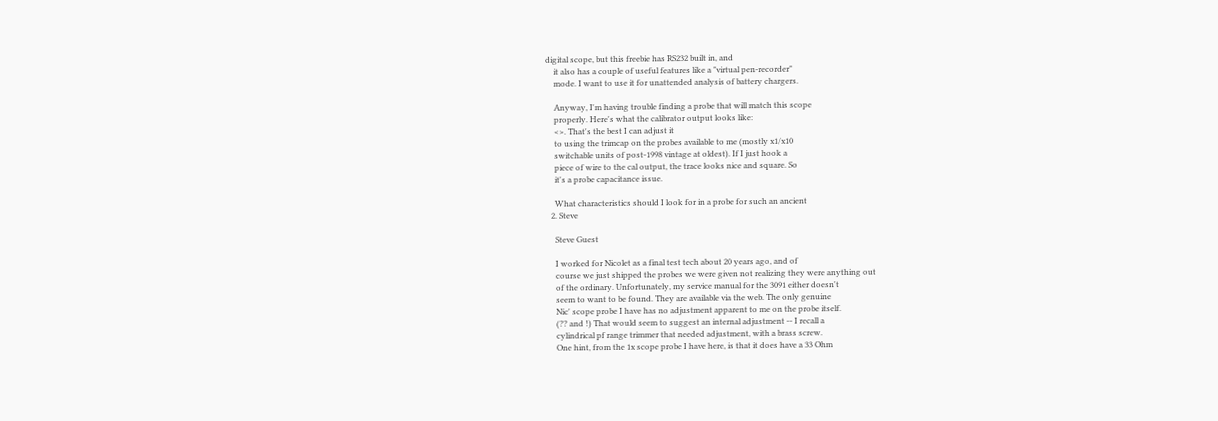digital scope, but this freebie has RS232 built in, and
    it also has a couple of useful features like a "virtual pen-recorder"
    mode. I want to use it for unattended analysis of battery chargers.

    Anyway, I'm having trouble finding a probe that will match this scope
    properly. Here's what the calibrator output looks like:
    <>. That's the best I can adjust it
    to using the trimcap on the probes available to me (mostly x1/x10
    switchable units of post-1998 vintage at oldest). If I just hook a
    piece of wire to the cal output, the trace looks nice and square. So
    it's a probe capacitance issue.

    What characteristics should I look for in a probe for such an ancient
  2. Steve

    Steve Guest

    I worked for Nicolet as a final test tech about 20 years ago, and of
    course we just shipped the probes we were given not realizing they were anything out
    of the ordinary. Unfortunately, my service manual for the 3091 either doesn't
    seem to want to be found. They are available via the web. The only genuine
    Nic' scope probe I have has no adjustment apparent to me on the probe itself.
    (?? and !) That would seem to suggest an internal adjustment -- I recall a
    cylindrical pf range trimmer that needed adjustment, with a brass screw.
    One hint, from the 1x scope probe I have here, is that it does have a 33 Ohm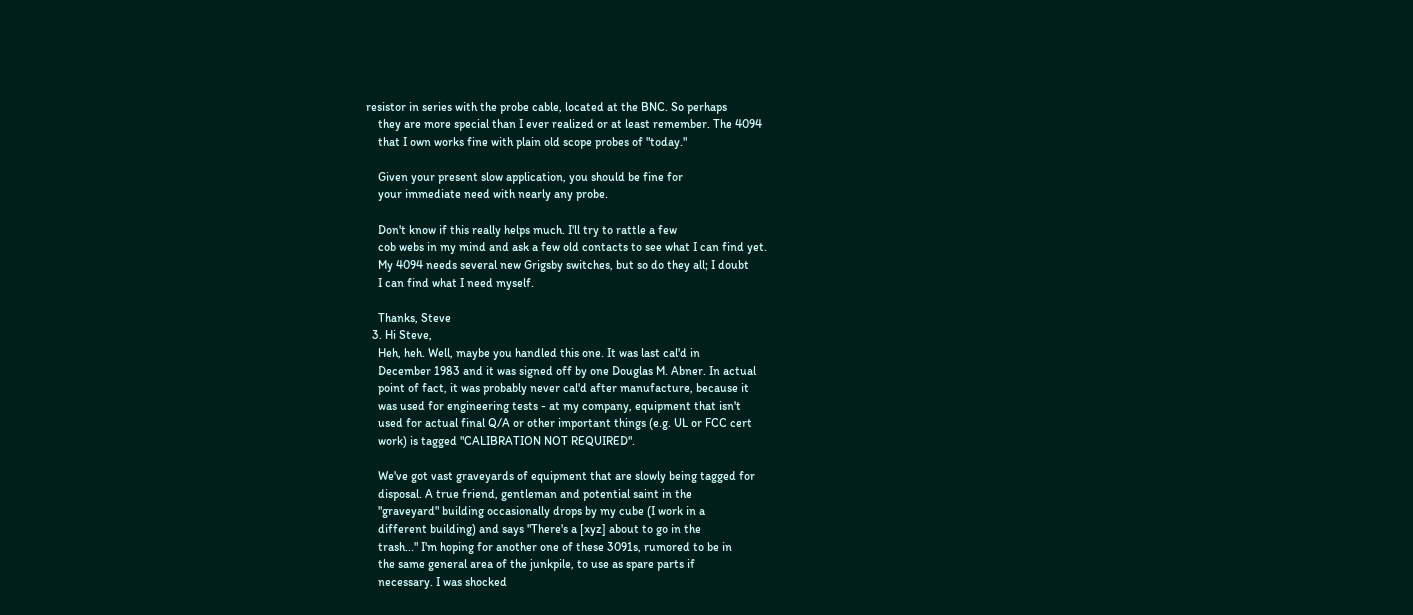resistor in series with the probe cable, located at the BNC. So perhaps
    they are more special than I ever realized or at least remember. The 4094
    that I own works fine with plain old scope probes of "today."

    Given your present slow application, you should be fine for
    your immediate need with nearly any probe.

    Don't know if this really helps much. I'll try to rattle a few
    cob webs in my mind and ask a few old contacts to see what I can find yet.
    My 4094 needs several new Grigsby switches, but so do they all; I doubt
    I can find what I need myself.

    Thanks, Steve
  3. Hi Steve,
    Heh, heh. Well, maybe you handled this one. It was last cal'd in
    December 1983 and it was signed off by one Douglas M. Abner. In actual
    point of fact, it was probably never cal'd after manufacture, because it
    was used for engineering tests - at my company, equipment that isn't
    used for actual final Q/A or other important things (e.g. UL or FCC cert
    work) is tagged "CALIBRATION NOT REQUIRED".

    We've got vast graveyards of equipment that are slowly being tagged for
    disposal. A true friend, gentleman and potential saint in the
    "graveyard" building occasionally drops by my cube (I work in a
    different building) and says "There's a [xyz] about to go in the
    trash..." I'm hoping for another one of these 3091s, rumored to be in
    the same general area of the junkpile, to use as spare parts if
    necessary. I was shocked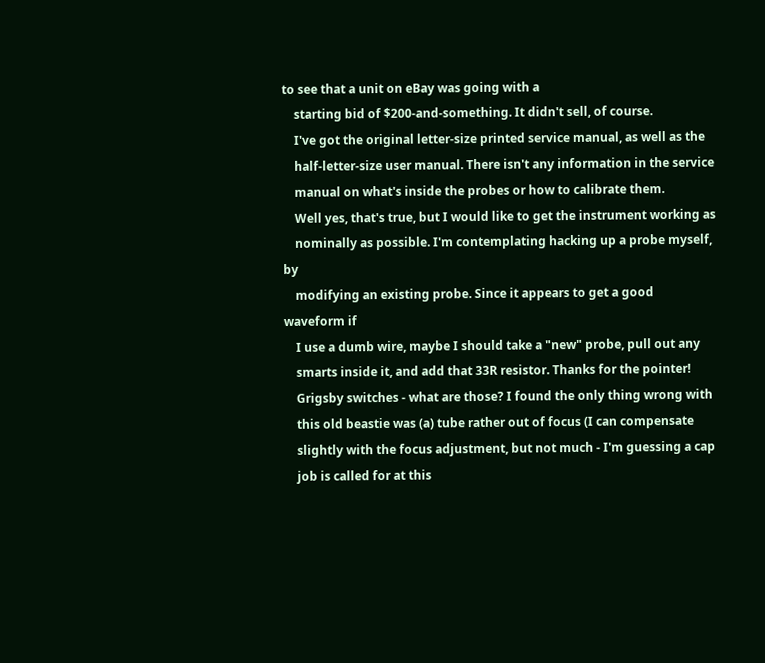to see that a unit on eBay was going with a
    starting bid of $200-and-something. It didn't sell, of course.
    I've got the original letter-size printed service manual, as well as the
    half-letter-size user manual. There isn't any information in the service
    manual on what's inside the probes or how to calibrate them.
    Well yes, that's true, but I would like to get the instrument working as
    nominally as possible. I'm contemplating hacking up a probe myself, by
    modifying an existing probe. Since it appears to get a good waveform if
    I use a dumb wire, maybe I should take a "new" probe, pull out any
    smarts inside it, and add that 33R resistor. Thanks for the pointer!
    Grigsby switches - what are those? I found the only thing wrong with
    this old beastie was (a) tube rather out of focus (I can compensate
    slightly with the focus adjustment, but not much - I'm guessing a cap
    job is called for at this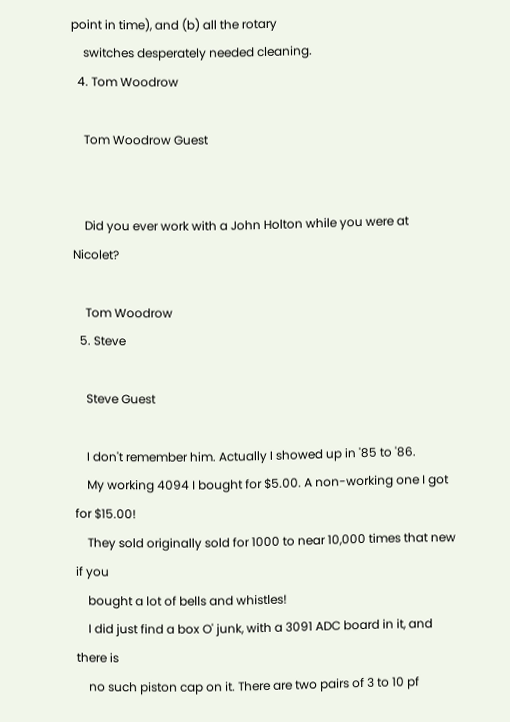point in time), and (b) all the rotary
    switches desperately needed cleaning.
  4. Tom Woodrow

    Tom Woodrow Guest


    Did you ever work with a John Holton while you were at Nicolet?

    Tom Woodrow
  5. Steve

    Steve Guest

    I don't remember him. Actually I showed up in '85 to '86.
    My working 4094 I bought for $5.00. A non-working one I got for $15.00!
    They sold originally sold for 1000 to near 10,000 times that new if you
    bought a lot of bells and whistles!
    I did just find a box O' junk, with a 3091 ADC board in it, and there is
    no such piston cap on it. There are two pairs of 3 to 10 pf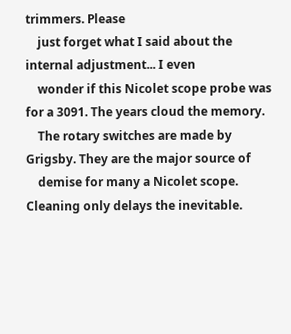trimmers. Please
    just forget what I said about the internal adjustment... I even
    wonder if this Nicolet scope probe was for a 3091. The years cloud the memory.
    The rotary switches are made by Grigsby. They are the major source of
    demise for many a Nicolet scope. Cleaning only delays the inevitable.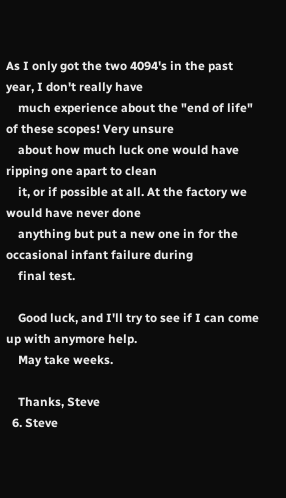As I only got the two 4094's in the past year, I don't really have
    much experience about the "end of life" of these scopes! Very unsure
    about how much luck one would have ripping one apart to clean
    it, or if possible at all. At the factory we would have never done
    anything but put a new one in for the occasional infant failure during
    final test.

    Good luck, and I'll try to see if I can come up with anymore help.
    May take weeks.

    Thanks, Steve
  6. Steve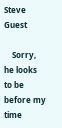Steve Guest

    Sorry, he looks to be before my time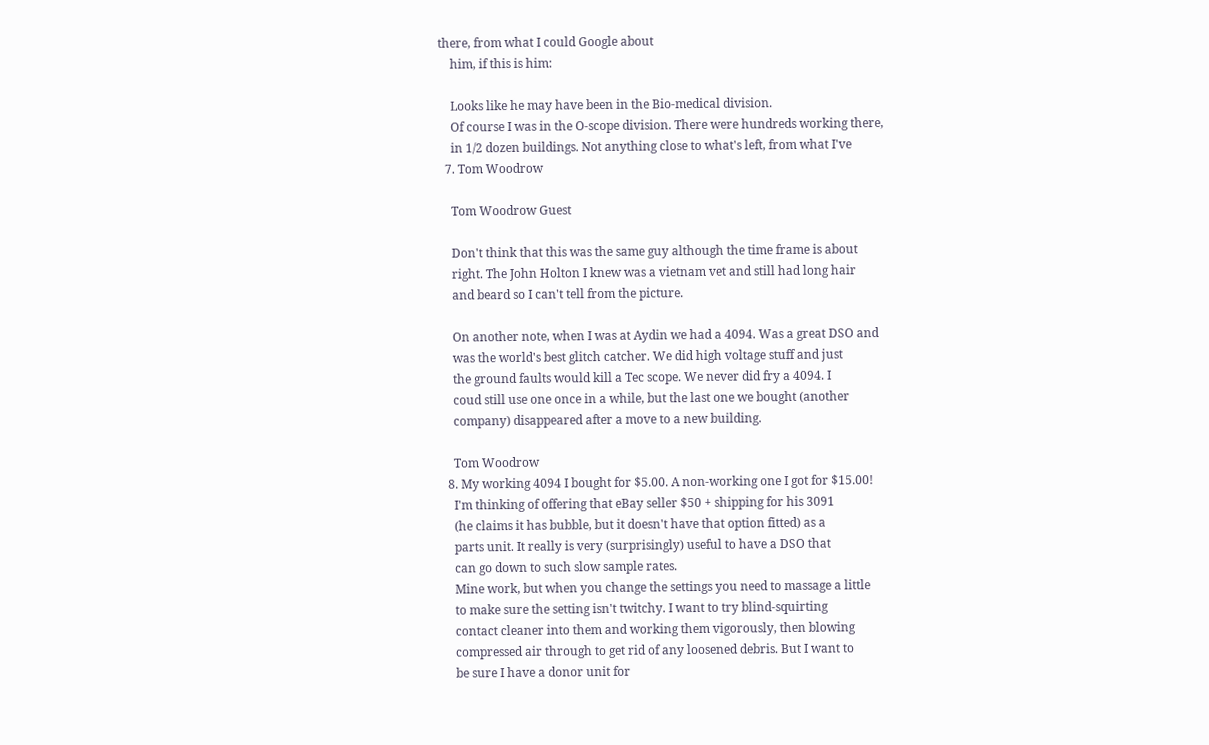there, from what I could Google about
    him, if this is him:

    Looks like he may have been in the Bio-medical division.
    Of course I was in the O-scope division. There were hundreds working there,
    in 1/2 dozen buildings. Not anything close to what's left, from what I've
  7. Tom Woodrow

    Tom Woodrow Guest

    Don't think that this was the same guy although the time frame is about
    right. The John Holton I knew was a vietnam vet and still had long hair
    and beard so I can't tell from the picture.

    On another note, when I was at Aydin we had a 4094. Was a great DSO and
    was the world's best glitch catcher. We did high voltage stuff and just
    the ground faults would kill a Tec scope. We never did fry a 4094. I
    coud still use one once in a while, but the last one we bought (another
    company) disappeared after a move to a new building.

    Tom Woodrow
  8. My working 4094 I bought for $5.00. A non-working one I got for $15.00!
    I'm thinking of offering that eBay seller $50 + shipping for his 3091
    (he claims it has bubble, but it doesn't have that option fitted) as a
    parts unit. It really is very (surprisingly) useful to have a DSO that
    can go down to such slow sample rates.
    Mine work, but when you change the settings you need to massage a little
    to make sure the setting isn't twitchy. I want to try blind-squirting
    contact cleaner into them and working them vigorously, then blowing
    compressed air through to get rid of any loosened debris. But I want to
    be sure I have a donor unit for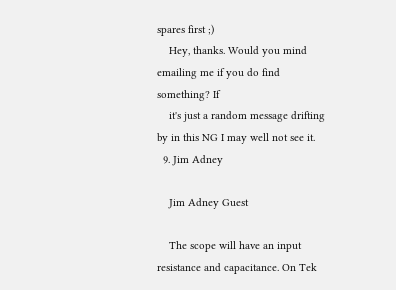spares first ;)
    Hey, thanks. Would you mind emailing me if you do find something? If
    it's just a random message drifting by in this NG I may well not see it.
  9. Jim Adney

    Jim Adney Guest

    The scope will have an input resistance and capacitance. On Tek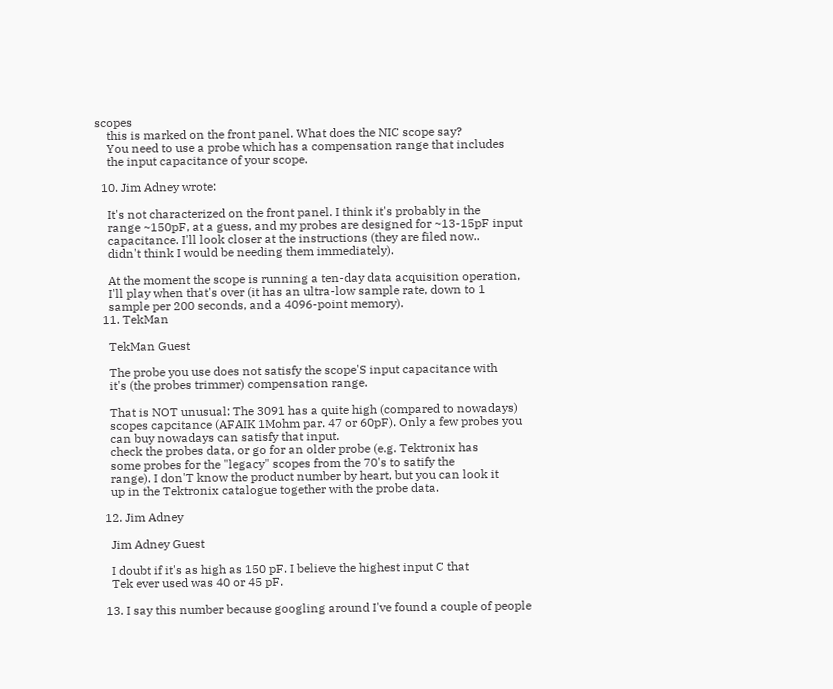scopes
    this is marked on the front panel. What does the NIC scope say?
    You need to use a probe which has a compensation range that includes
    the input capacitance of your scope.

  10. Jim Adney wrote:

    It's not characterized on the front panel. I think it's probably in the
    range ~150pF, at a guess, and my probes are designed for ~13-15pF input
    capacitance. I'll look closer at the instructions (they are filed now..
    didn't think I would be needing them immediately).

    At the moment the scope is running a ten-day data acquisition operation,
    I'll play when that's over (it has an ultra-low sample rate, down to 1
    sample per 200 seconds, and a 4096-point memory).
  11. TekMan

    TekMan Guest

    The probe you use does not satisfy the scope'S input capacitance with
    it's (the probes trimmer) compensation range.

    That is NOT unusual: The 3091 has a quite high (compared to nowadays)
    scopes capcitance (AFAIK 1Mohm par. 47 or 60pF). Only a few probes you
    can buy nowadays can satisfy that input.
    check the probes data, or go for an older probe (e.g. Tektronix has
    some probes for the "legacy" scopes from the 70's to satify the
    range). I don'T know the product number by heart, but you can look it
    up in the Tektronix catalogue together with the probe data.

  12. Jim Adney

    Jim Adney Guest

    I doubt if it's as high as 150 pF. I believe the highest input C that
    Tek ever used was 40 or 45 pF.

  13. I say this number because googling around I've found a couple of people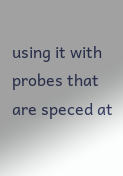using it with probes that are speced at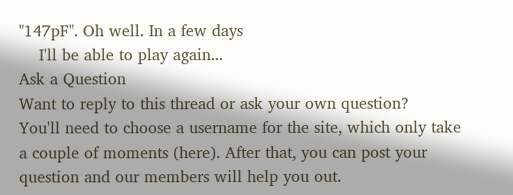"147pF". Oh well. In a few days
    I'll be able to play again...
Ask a Question
Want to reply to this thread or ask your own question?
You'll need to choose a username for the site, which only take a couple of moments (here). After that, you can post your question and our members will help you out.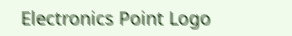Electronics Point Logo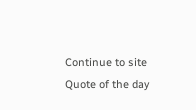Continue to site
Quote of the day